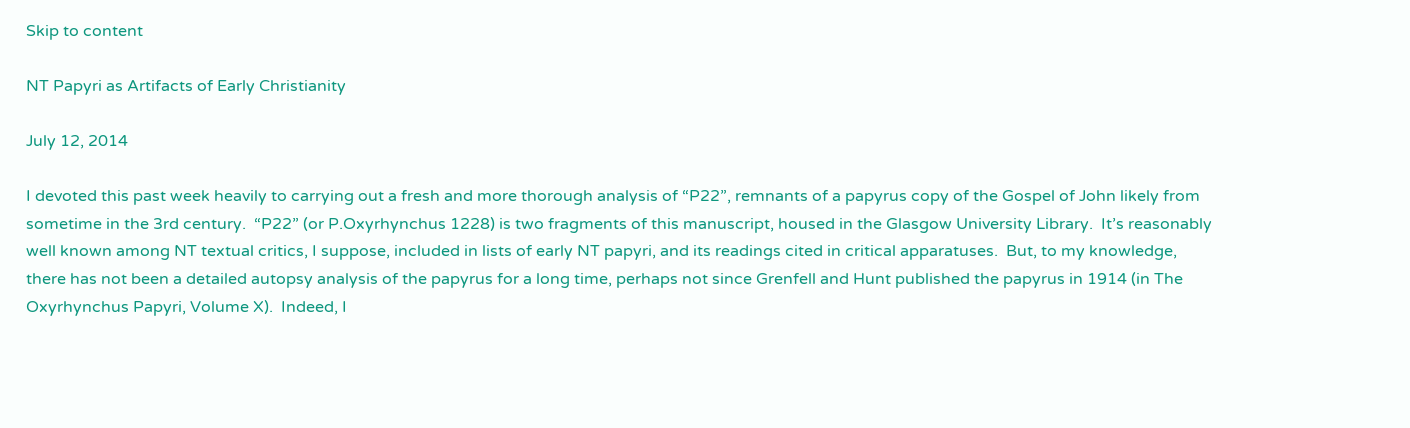Skip to content

NT Papyri as Artifacts of Early Christianity

July 12, 2014

I devoted this past week heavily to carrying out a fresh and more thorough analysis of “P22”, remnants of a papyrus copy of the Gospel of John likely from sometime in the 3rd century.  “P22” (or P.Oxyrhynchus 1228) is two fragments of this manuscript, housed in the Glasgow University Library.  It’s reasonably well known among NT textual critics, I suppose, included in lists of early NT papyri, and its readings cited in critical apparatuses.  But, to my knowledge, there has not been a detailed autopsy analysis of the papyrus for a long time, perhaps not since Grenfell and Hunt published the papyrus in 1914 (in The Oxyrhynchus Papyri, Volume X).  Indeed, I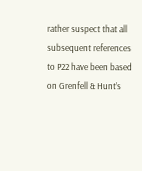rather suspect that all subsequent references to P22 have been based on Grenfell & Hunt’s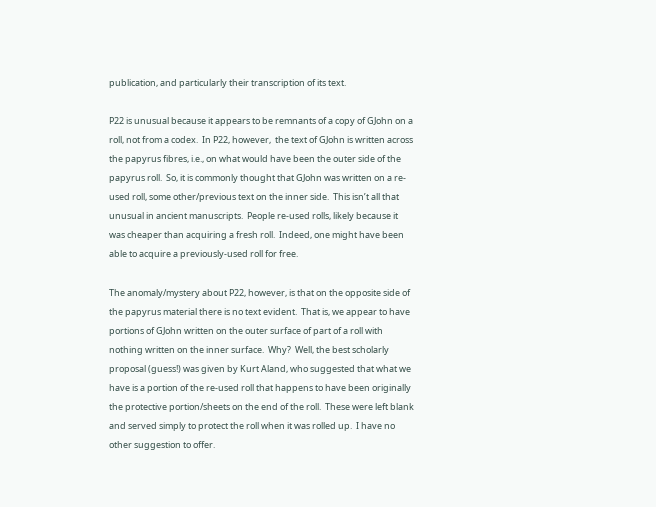publication, and particularly their transcription of its text.

P22 is unusual because it appears to be remnants of a copy of GJohn on a roll, not from a codex.  In P22, however,  the text of GJohn is written across the papyrus fibres, i.e., on what would have been the outer side of the papyrus roll.  So, it is commonly thought that GJohn was written on a re-used roll, some other/previous text on the inner side.  This isn’t all that unusual in ancient manuscripts.  People re-used rolls, likely because it was cheaper than acquiring a fresh roll.  Indeed, one might have been able to acquire a previously-used roll for free.

The anomaly/mystery about P22, however, is that on the opposite side of the papyrus material there is no text evident.  That is, we appear to have portions of GJohn written on the outer surface of part of a roll with nothing written on the inner surface.  Why?  Well, the best scholarly proposal (guess!) was given by Kurt Aland, who suggested that what we have is a portion of the re-used roll that happens to have been originally the protective portion/sheets on the end of the roll.  These were left blank and served simply to protect the roll when it was rolled up.  I have no other suggestion to offer.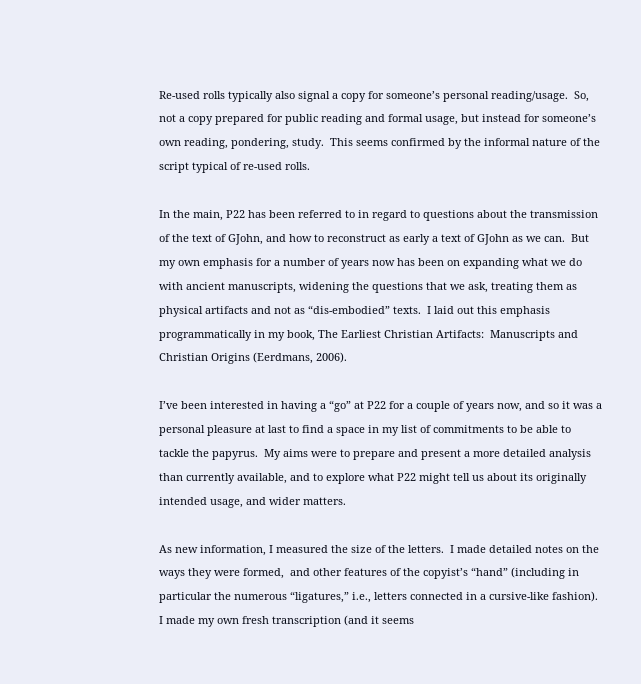Re-used rolls typically also signal a copy for someone’s personal reading/usage.  So, not a copy prepared for public reading and formal usage, but instead for someone’s own reading, pondering, study.  This seems confirmed by the informal nature of the script typical of re-used rolls.

In the main, P22 has been referred to in regard to questions about the transmission of the text of GJohn, and how to reconstruct as early a text of GJohn as we can.  But my own emphasis for a number of years now has been on expanding what we do with ancient manuscripts, widening the questions that we ask, treating them as physical artifacts and not as “dis-embodied” texts.  I laid out this emphasis programmatically in my book, The Earliest Christian Artifacts:  Manuscripts and Christian Origins (Eerdmans, 2006).

I’ve been interested in having a “go” at P22 for a couple of years now, and so it was a personal pleasure at last to find a space in my list of commitments to be able to tackle the papyrus.  My aims were to prepare and present a more detailed analysis than currently available, and to explore what P22 might tell us about its originally intended usage, and wider matters.

As new information, I measured the size of the letters.  I made detailed notes on the ways they were formed,  and other features of the copyist’s “hand” (including in particular the numerous “ligatures,” i.e., letters connected in a cursive-like fashion).  I made my own fresh transcription (and it seems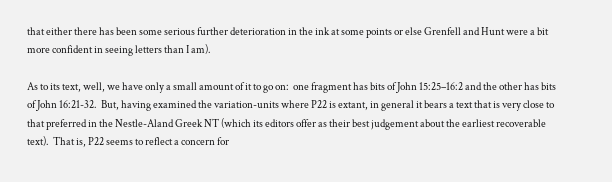that either there has been some serious further deterioration in the ink at some points or else Grenfell and Hunt were a bit more confident in seeing letters than I am).

As to its text, well, we have only a small amount of it to go on:  one fragment has bits of John 15:25–16:2 and the other has bits of John 16:21-32.  But, having examined the variation-units where P22 is extant, in general it bears a text that is very close to that preferred in the Nestle-Aland Greek NT (which its editors offer as their best judgement about the earliest recoverable text).  That is, P22 seems to reflect a concern for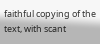faithful copying of the text, with scant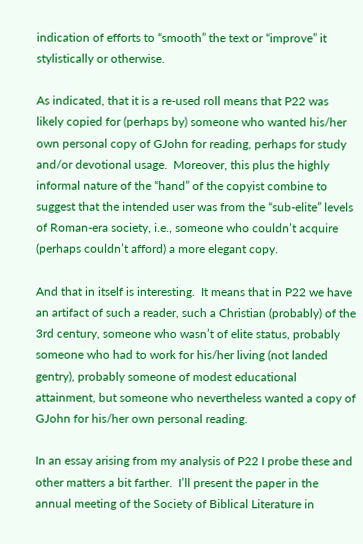indication of efforts to “smooth” the text or “improve” it stylistically or otherwise.

As indicated, that it is a re-used roll means that P22 was likely copied for (perhaps by) someone who wanted his/her own personal copy of GJohn for reading, perhaps for study and/or devotional usage.  Moreover, this plus the highly informal nature of the “hand” of the copyist combine to suggest that the intended user was from the “sub-elite” levels of Roman-era society, i.e., someone who couldn’t acquire (perhaps couldn’t afford) a more elegant copy.

And that in itself is interesting.  It means that in P22 we have an artifact of such a reader, such a Christian (probably) of the 3rd century, someone who wasn’t of elite status, probably someone who had to work for his/her living (not landed gentry), probably someone of modest educational attainment, but someone who nevertheless wanted a copy of GJohn for his/her own personal reading.

In an essay arising from my analysis of P22 I probe these and other matters a bit farther.  I’ll present the paper in the annual meeting of the Society of Biblical Literature in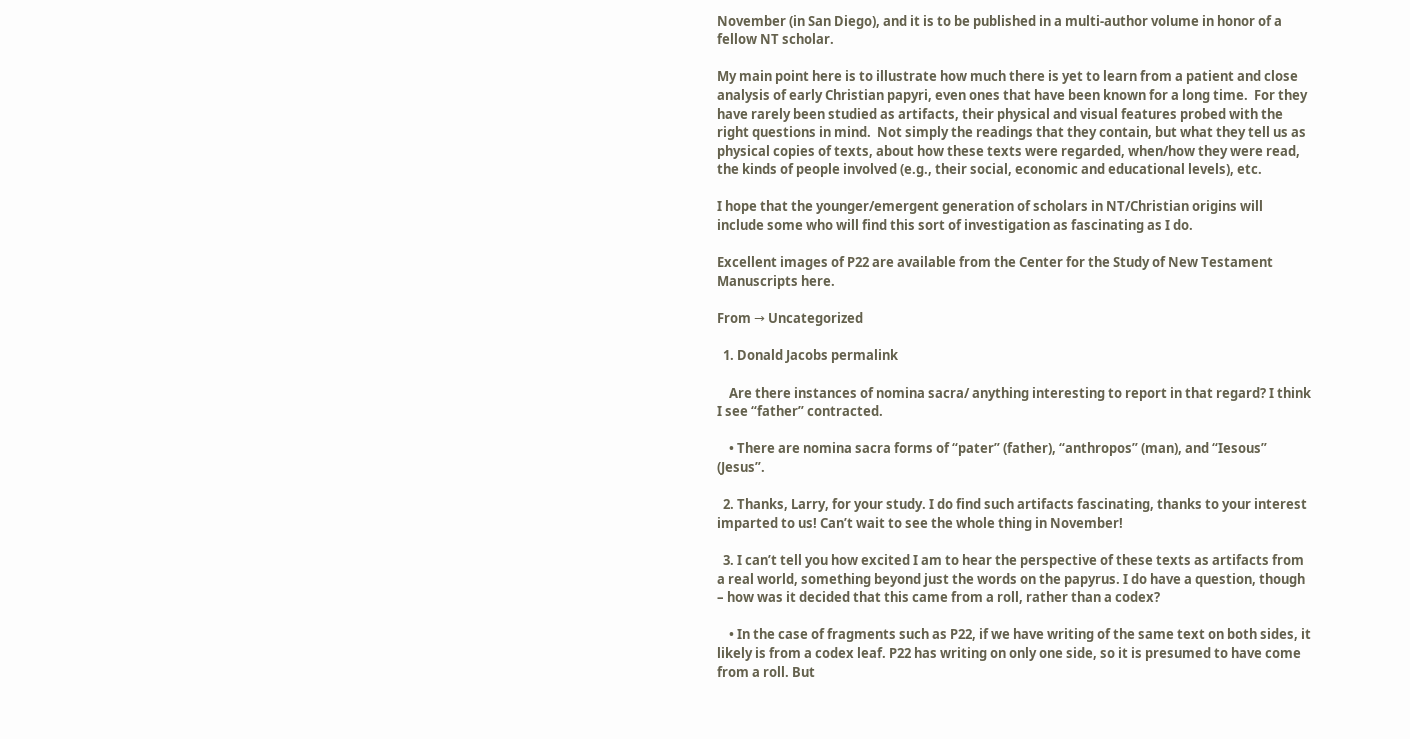November (in San Diego), and it is to be published in a multi-author volume in honor of a fellow NT scholar.

My main point here is to illustrate how much there is yet to learn from a patient and close analysis of early Christian papyri, even ones that have been known for a long time.  For they have rarely been studied as artifacts, their physical and visual features probed with the right questions in mind.  Not simply the readings that they contain, but what they tell us as physical copies of texts, about how these texts were regarded, when/how they were read, the kinds of people involved (e.g., their social, economic and educational levels), etc.

I hope that the younger/emergent generation of scholars in NT/Christian origins will include some who will find this sort of investigation as fascinating as I do.

Excellent images of P22 are available from the Center for the Study of New Testament Manuscripts here.

From → Uncategorized

  1. Donald Jacobs permalink

    Are there instances of nomina sacra/ anything interesting to report in that regard? I think I see “father” contracted.

    • There are nomina sacra forms of “pater” (father), “anthropos” (man), and “Iesous” (Jesus”.

  2. Thanks, Larry, for your study. I do find such artifacts fascinating, thanks to your interest imparted to us! Can’t wait to see the whole thing in November!

  3. I can’t tell you how excited I am to hear the perspective of these texts as artifacts from a real world, something beyond just the words on the papyrus. I do have a question, though – how was it decided that this came from a roll, rather than a codex?

    • In the case of fragments such as P22, if we have writing of the same text on both sides, it likely is from a codex leaf. P22 has writing on only one side, so it is presumed to have come from a roll. But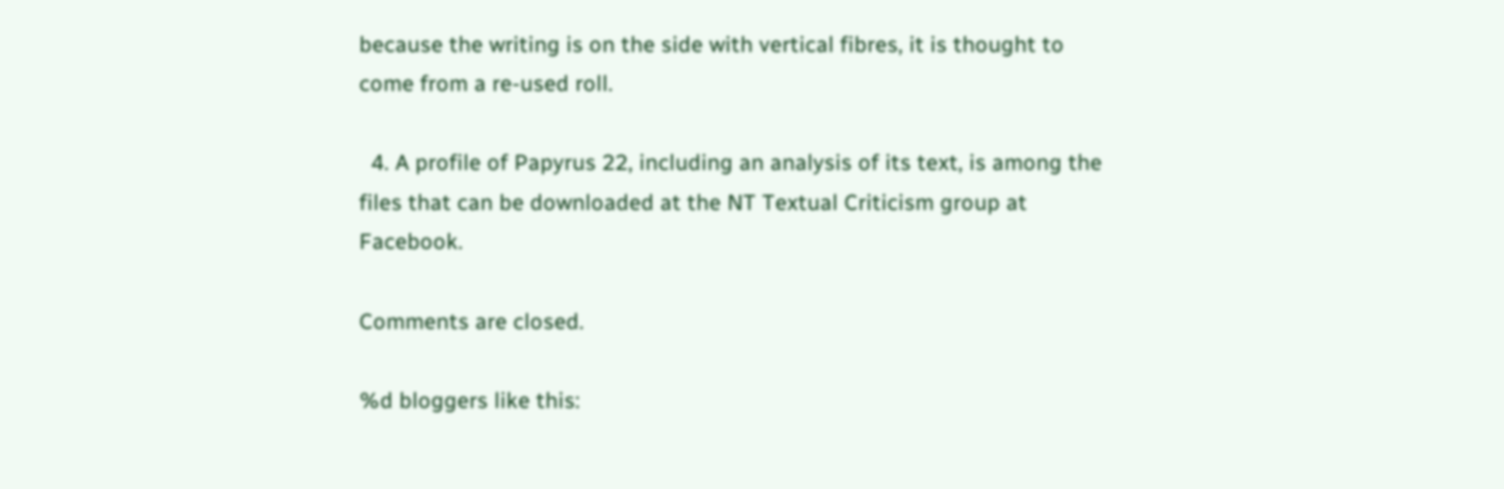because the writing is on the side with vertical fibres, it is thought to come from a re-used roll.

  4. A profile of Papyrus 22, including an analysis of its text, is among the files that can be downloaded at the NT Textual Criticism group at Facebook.

Comments are closed.

%d bloggers like this: